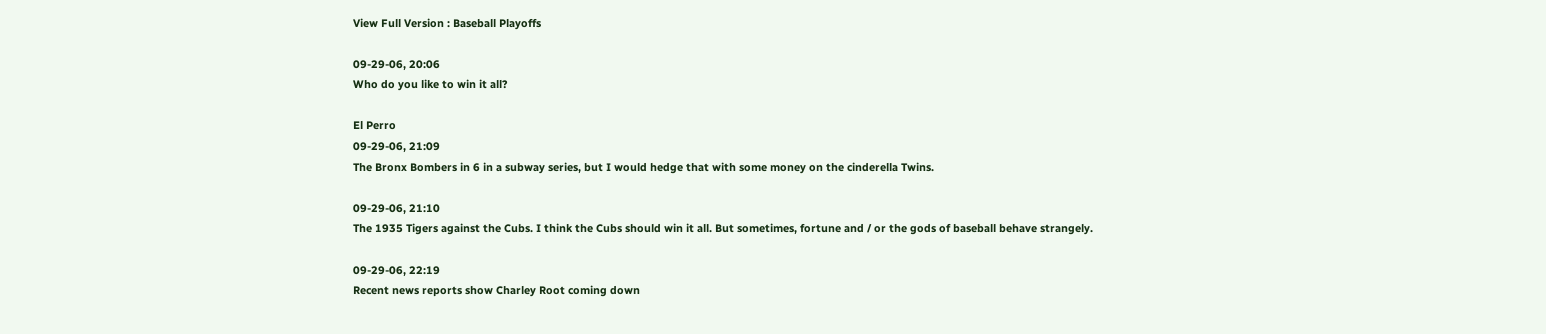View Full Version : Baseball Playoffs

09-29-06, 20:06
Who do you like to win it all?

El Perro
09-29-06, 21:09
The Bronx Bombers in 6 in a subway series, but I would hedge that with some money on the cinderella Twins.

09-29-06, 21:10
The 1935 Tigers against the Cubs. I think the Cubs should win it all. But sometimes, fortune and / or the gods of baseball behave strangely.

09-29-06, 22:19
Recent news reports show Charley Root coming down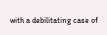with a debilitating case of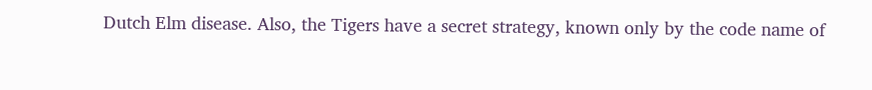Dutch Elm disease. Also, the Tigers have a secret strategy, known only by the code name of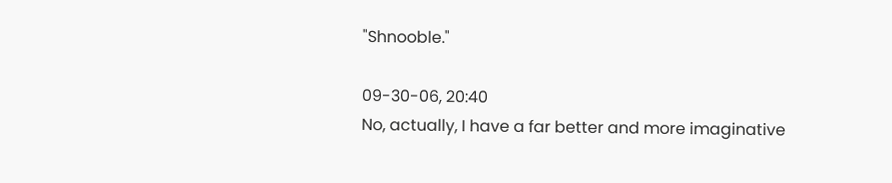"Shnooble."

09-30-06, 20:40
No, actually, I have a far better and more imaginative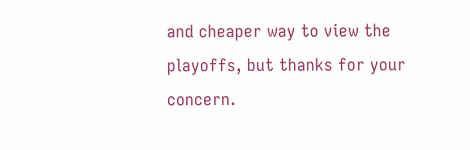and cheaper way to view the playoffs, but thanks for your concern.